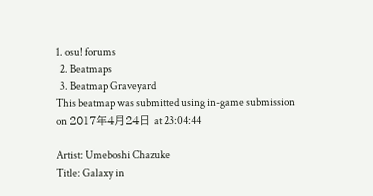1. osu! forums
  2. Beatmaps
  3. Beatmap Graveyard
This beatmap was submitted using in-game submission on 2017年4月24日 at 23:04:44

Artist: Umeboshi Chazuke
Title: Galaxy in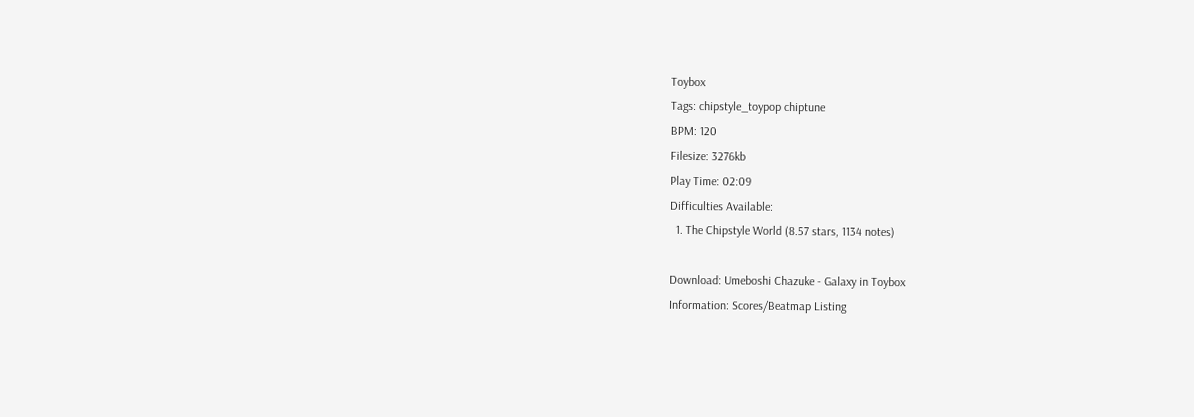Toybox
Tags: chipstyle_toypop chiptune
BPM: 120
Filesize: 3276kb
Play Time: 02:09
Difficulties Available:
  1. The Chipstyle World (8.57 stars, 1134 notes)

Download: Umeboshi Chazuke - Galaxy in Toybox
Information: Scores/Beatmap Listing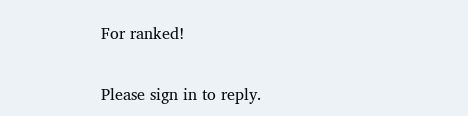For ranked!

Please sign in to reply.